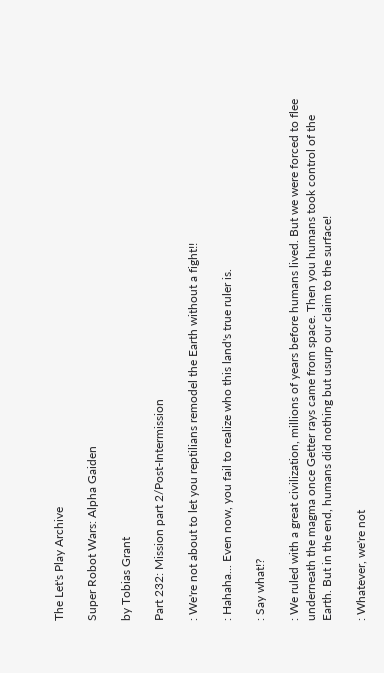The Let's Play Archive

Super Robot Wars: Alpha Gaiden

by Tobias Grant

Part 232: Mission part 2/Post-Intermission

: We're not about to let you reptilians remodel the Earth without a fight!!

: Hahaha... Even now, you fail to realize who this land's true ruler is.

: Say what!?

: We ruled with a great civilization, millions of years before humans lived. But we were forced to flee underneath the magma once Getter rays came from space. Then you humans took control of the Earth. But in the end, humans did nothing but usurp our claim to the surface!

: Whatever, we're not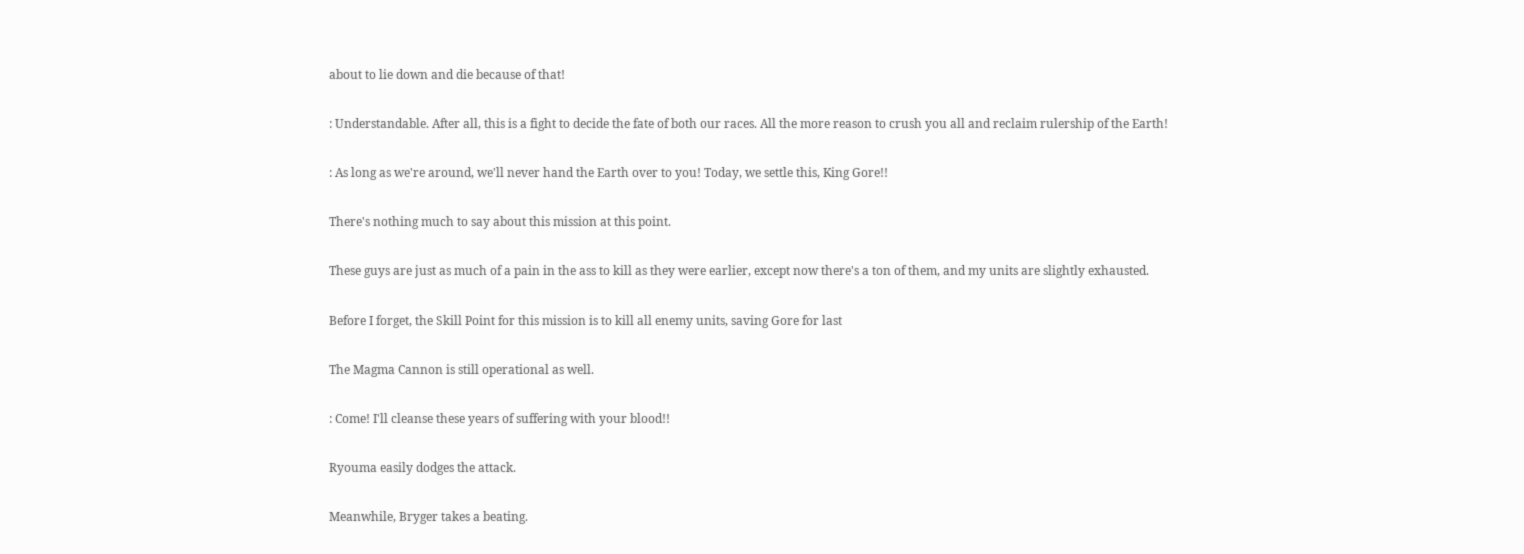about to lie down and die because of that!

: Understandable. After all, this is a fight to decide the fate of both our races. All the more reason to crush you all and reclaim rulership of the Earth!

: As long as we're around, we'll never hand the Earth over to you! Today, we settle this, King Gore!!

There's nothing much to say about this mission at this point.

These guys are just as much of a pain in the ass to kill as they were earlier, except now there's a ton of them, and my units are slightly exhausted.

Before I forget, the Skill Point for this mission is to kill all enemy units, saving Gore for last

The Magma Cannon is still operational as well.

: Come! I'll cleanse these years of suffering with your blood!!

Ryouma easily dodges the attack.

Meanwhile, Bryger takes a beating.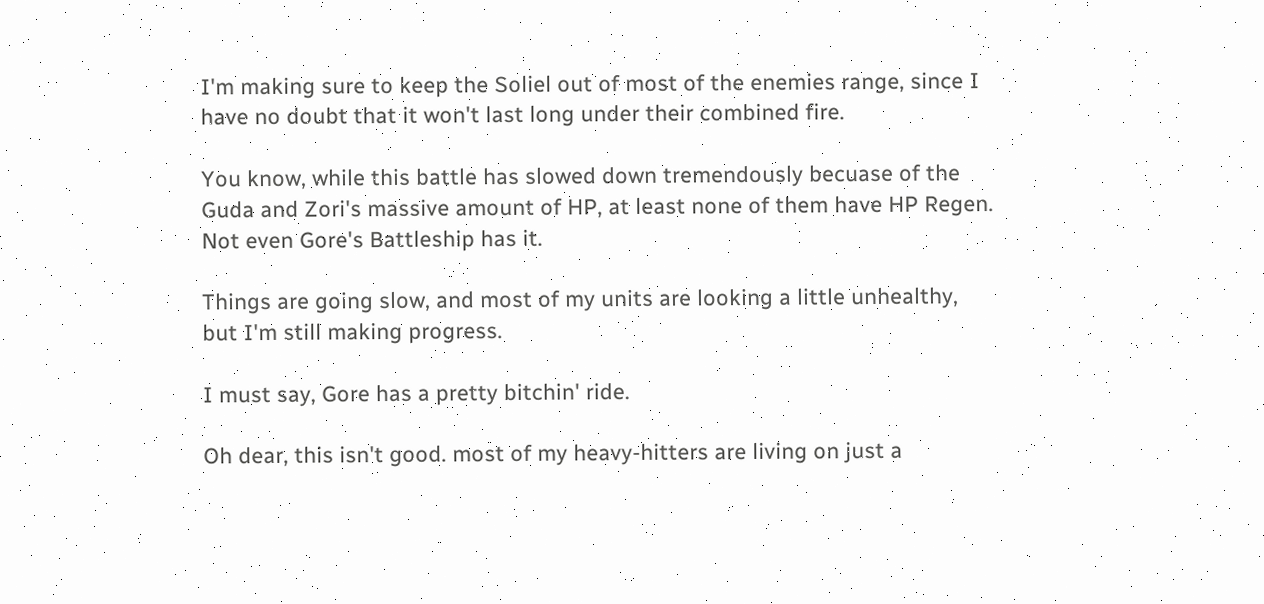I'm making sure to keep the Soliel out of most of the enemies range, since I have no doubt that it won't last long under their combined fire.

You know, while this battle has slowed down tremendously becuase of the Guda and Zori's massive amount of HP, at least none of them have HP Regen. Not even Gore's Battleship has it.

Things are going slow, and most of my units are looking a little unhealthy, but I'm still making progress.

I must say, Gore has a pretty bitchin' ride.

Oh dear, this isn't good. most of my heavy-hitters are living on just a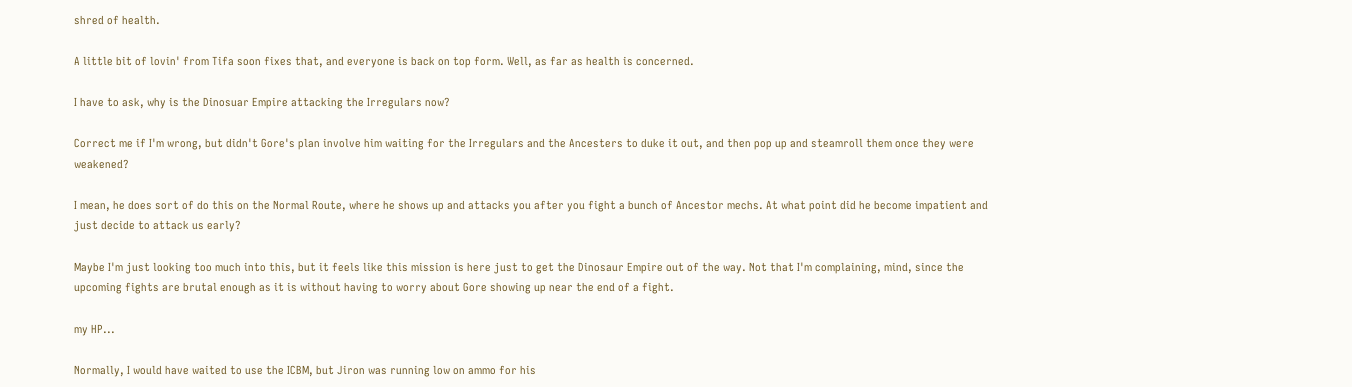shred of health.

A little bit of lovin' from Tifa soon fixes that, and everyone is back on top form. Well, as far as health is concerned.

I have to ask, why is the Dinosuar Empire attacking the Irregulars now?

Correct me if I'm wrong, but didn't Gore's plan involve him waiting for the Irregulars and the Ancesters to duke it out, and then pop up and steamroll them once they were weakened?

I mean, he does sort of do this on the Normal Route, where he shows up and attacks you after you fight a bunch of Ancestor mechs. At what point did he become impatient and just decide to attack us early?

Maybe I'm just looking too much into this, but it feels like this mission is here just to get the Dinosaur Empire out of the way. Not that I'm complaining, mind, since the upcoming fights are brutal enough as it is without having to worry about Gore showing up near the end of a fight.

my HP...

Normally, I would have waited to use the ICBM, but Jiron was running low on ammo for his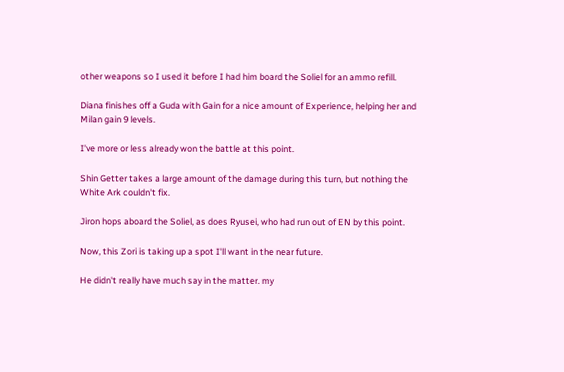other weapons so I used it before I had him board the Soliel for an ammo refill.

Diana finishes off a Guda with Gain for a nice amount of Experience, helping her and Milan gain 9 levels.

I've more or less already won the battle at this point.

Shin Getter takes a large amount of the damage during this turn, but nothing the White Ark couldn't fix.

Jiron hops aboard the Soliel, as does Ryusei, who had run out of EN by this point.

Now, this Zori is taking up a spot I'll want in the near future.

He didn't really have much say in the matter. my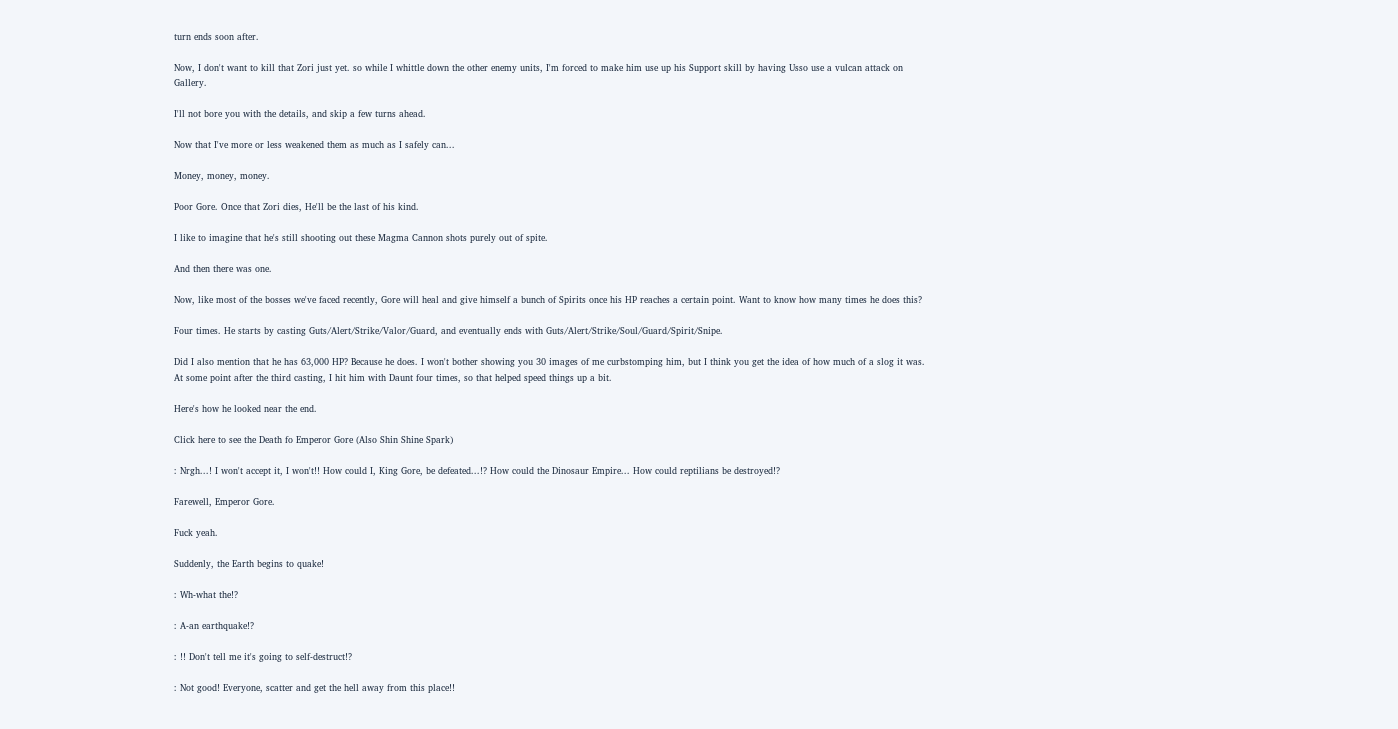turn ends soon after.

Now, I don't want to kill that Zori just yet. so while I whittle down the other enemy units, I'm forced to make him use up his Support skill by having Usso use a vulcan attack on Gallery.

I'll not bore you with the details, and skip a few turns ahead.

Now that I've more or less weakened them as much as I safely can...

Money, money, money.

Poor Gore. Once that Zori dies, He'll be the last of his kind.

I like to imagine that he's still shooting out these Magma Cannon shots purely out of spite.

And then there was one.

Now, like most of the bosses we've faced recently, Gore will heal and give himself a bunch of Spirits once his HP reaches a certain point. Want to know how many times he does this?

Four times. He starts by casting Guts/Alert/Strike/Valor/Guard, and eventually ends with Guts/Alert/Strike/Soul/Guard/Spirit/Snipe.

Did I also mention that he has 63,000 HP? Because he does. I won't bother showing you 30 images of me curbstomping him, but I think you get the idea of how much of a slog it was. At some point after the third casting, I hit him with Daunt four times, so that helped speed things up a bit.

Here's how he looked near the end.

Click here to see the Death fo Emperor Gore (Also Shin Shine Spark)

: Nrgh...! I won't accept it, I won't!! How could I, King Gore, be defeated...!? How could the Dinosaur Empire... How could reptilians be destroyed!?

Farewell, Emperor Gore.

Fuck yeah.

Suddenly, the Earth begins to quake!

: Wh-what the!?

: A-an earthquake!?

: !! Don't tell me it's going to self-destruct!?

: Not good! Everyone, scatter and get the hell away from this place!!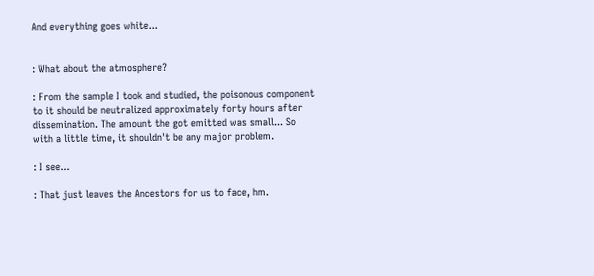And everything goes white...


: What about the atmosphere?

: From the sample I took and studied, the poisonous component to it should be neutralized approximately forty hours after dissemination. The amount the got emitted was small... So with a little time, it shouldn't be any major problem.

: I see...

: That just leaves the Ancestors for us to face, hm.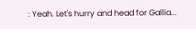: Yeah. Let's hurry and head for Gallia...